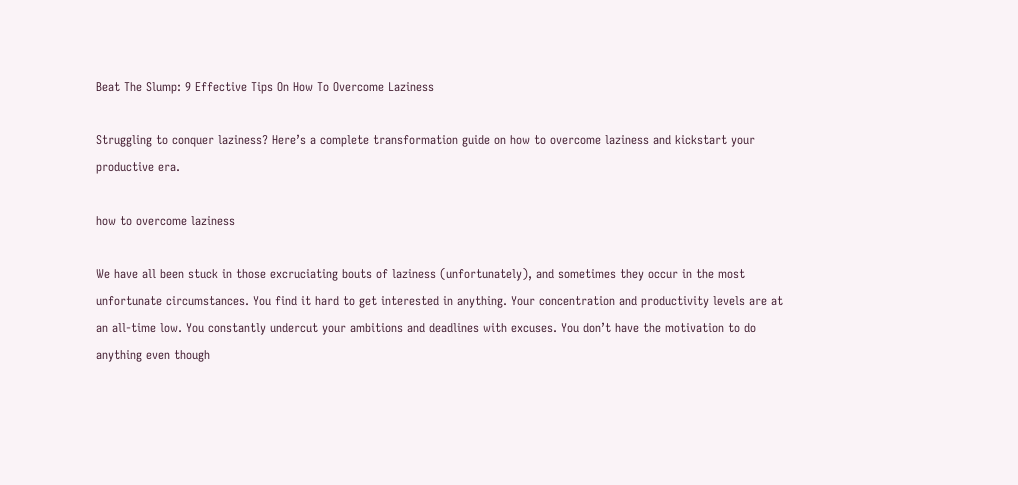Beat The Slump: 9 Effective Tips On How To Overcome Laziness

Struggling to conquer laziness? Here’s a complete transformation guide on how to overcome laziness and kickstart your productive era.

how to overcome laziness

We have all been stuck in those excruciating bouts of laziness (unfortunately), and sometimes they occur in the most unfortunate circumstances. You find it hard to get interested in anything. Your concentration and productivity levels are at an all-time low. You constantly undercut your ambitions and deadlines with excuses. You don’t have the motivation to do anything even though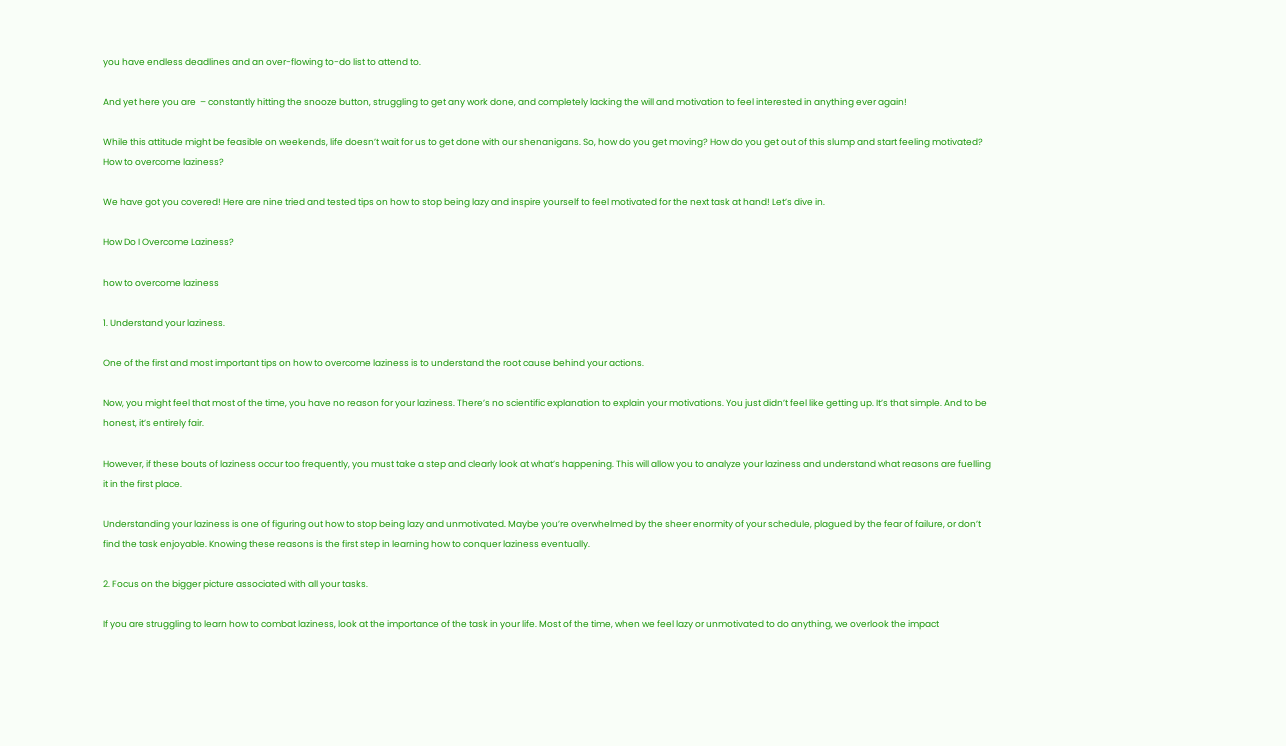you have endless deadlines and an over-flowing to-do list to attend to.

And yet here you are  – constantly hitting the snooze button, struggling to get any work done, and completely lacking the will and motivation to feel interested in anything ever again!

While this attitude might be feasible on weekends, life doesn’t wait for us to get done with our shenanigans. So, how do you get moving? How do you get out of this slump and start feeling motivated? How to overcome laziness?

We have got you covered! Here are nine tried and tested tips on how to stop being lazy and inspire yourself to feel motivated for the next task at hand! Let’s dive in.

How Do I Overcome Laziness?

how to overcome laziness

1. Understand your laziness.

One of the first and most important tips on how to overcome laziness is to understand the root cause behind your actions.

Now, you might feel that most of the time, you have no reason for your laziness. There’s no scientific explanation to explain your motivations. You just didn’t feel like getting up. It’s that simple. And to be honest, it’s entirely fair.

However, if these bouts of laziness occur too frequently, you must take a step and clearly look at what’s happening. This will allow you to analyze your laziness and understand what reasons are fuelling it in the first place.

Understanding your laziness is one of figuring out how to stop being lazy and unmotivated. Maybe you’re overwhelmed by the sheer enormity of your schedule, plagued by the fear of failure, or don’t find the task enjoyable. Knowing these reasons is the first step in learning how to conquer laziness eventually.

2. Focus on the bigger picture associated with all your tasks.

If you are struggling to learn how to combat laziness, look at the importance of the task in your life. Most of the time, when we feel lazy or unmotivated to do anything, we overlook the impact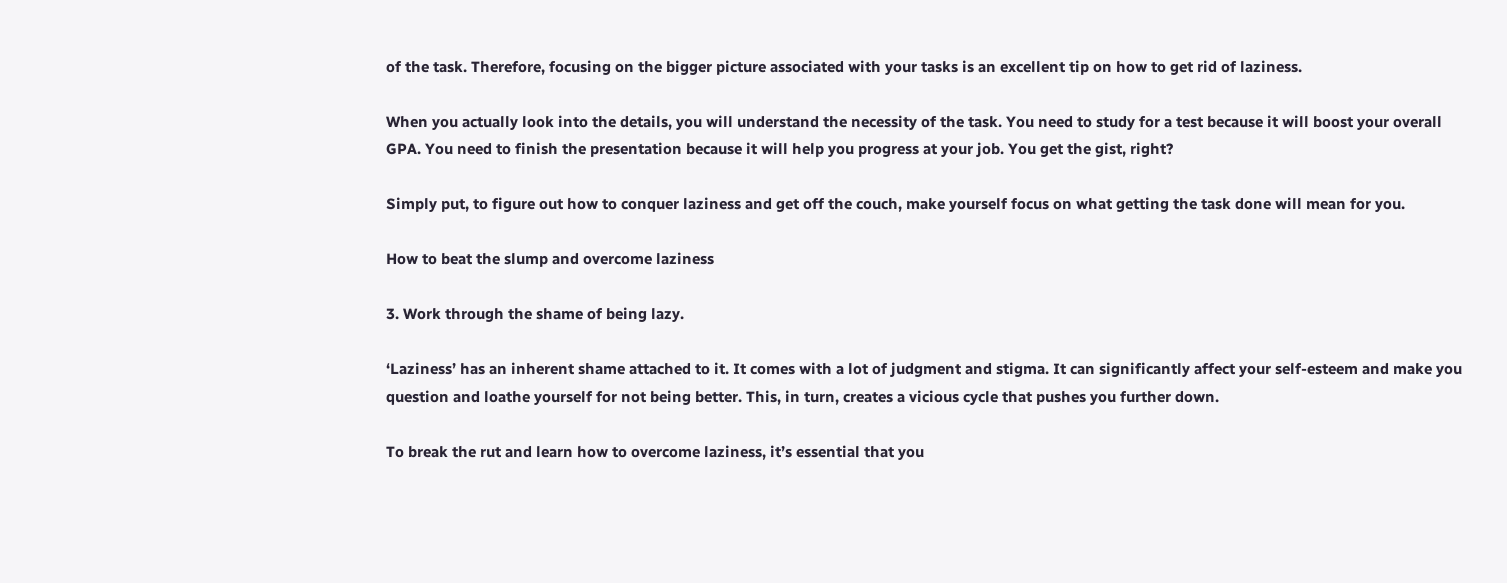of the task. Therefore, focusing on the bigger picture associated with your tasks is an excellent tip on how to get rid of laziness.

When you actually look into the details, you will understand the necessity of the task. You need to study for a test because it will boost your overall GPA. You need to finish the presentation because it will help you progress at your job. You get the gist, right?

Simply put, to figure out how to conquer laziness and get off the couch, make yourself focus on what getting the task done will mean for you.

How to beat the slump and overcome laziness

3. Work through the shame of being lazy.

‘Laziness’ has an inherent shame attached to it. It comes with a lot of judgment and stigma. It can significantly affect your self-esteem and make you question and loathe yourself for not being better. This, in turn, creates a vicious cycle that pushes you further down.

To break the rut and learn how to overcome laziness, it’s essential that you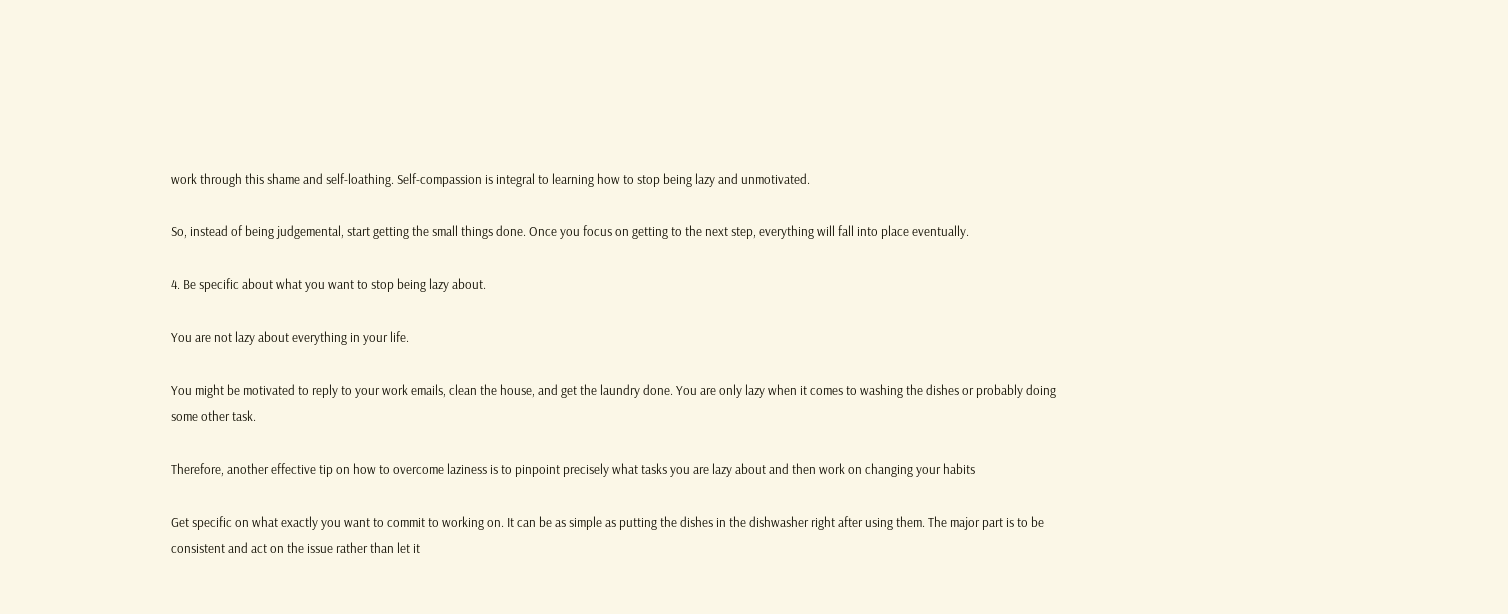work through this shame and self-loathing. Self-compassion is integral to learning how to stop being lazy and unmotivated.

So, instead of being judgemental, start getting the small things done. Once you focus on getting to the next step, everything will fall into place eventually.

4. Be specific about what you want to stop being lazy about.

You are not lazy about everything in your life.

You might be motivated to reply to your work emails, clean the house, and get the laundry done. You are only lazy when it comes to washing the dishes or probably doing some other task.

Therefore, another effective tip on how to overcome laziness is to pinpoint precisely what tasks you are lazy about and then work on changing your habits

Get specific on what exactly you want to commit to working on. It can be as simple as putting the dishes in the dishwasher right after using them. The major part is to be consistent and act on the issue rather than let it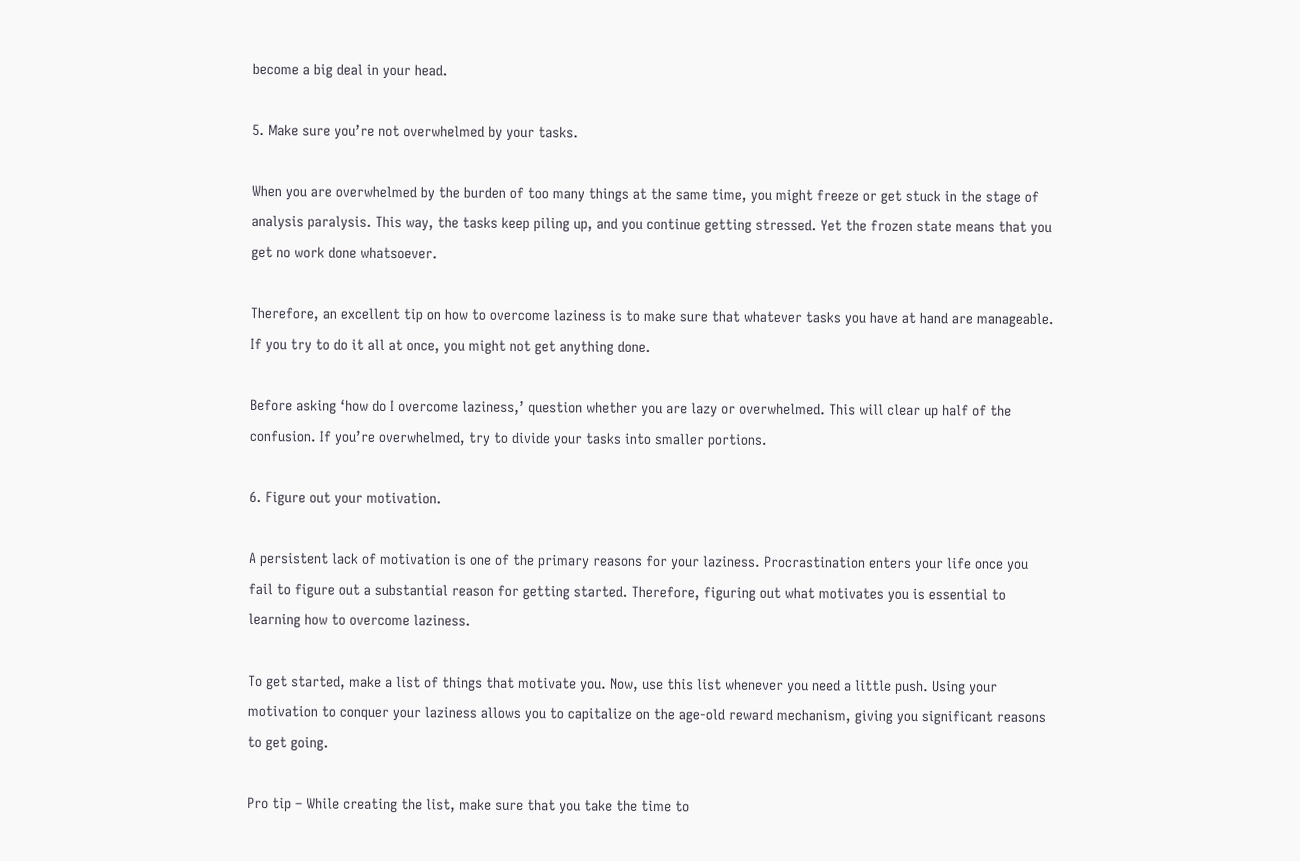become a big deal in your head.

5. Make sure you’re not overwhelmed by your tasks.

When you are overwhelmed by the burden of too many things at the same time, you might freeze or get stuck in the stage of analysis paralysis. This way, the tasks keep piling up, and you continue getting stressed. Yet the frozen state means that you get no work done whatsoever.

Therefore, an excellent tip on how to overcome laziness is to make sure that whatever tasks you have at hand are manageable. If you try to do it all at once, you might not get anything done.

Before asking ‘how do I overcome laziness,’ question whether you are lazy or overwhelmed. This will clear up half of the confusion. If you’re overwhelmed, try to divide your tasks into smaller portions.

6. Figure out your motivation.

A persistent lack of motivation is one of the primary reasons for your laziness. Procrastination enters your life once you fail to figure out a substantial reason for getting started. Therefore, figuring out what motivates you is essential to learning how to overcome laziness.

To get started, make a list of things that motivate you. Now, use this list whenever you need a little push. Using your motivation to conquer your laziness allows you to capitalize on the age-old reward mechanism, giving you significant reasons to get going.

Pro tip – While creating the list, make sure that you take the time to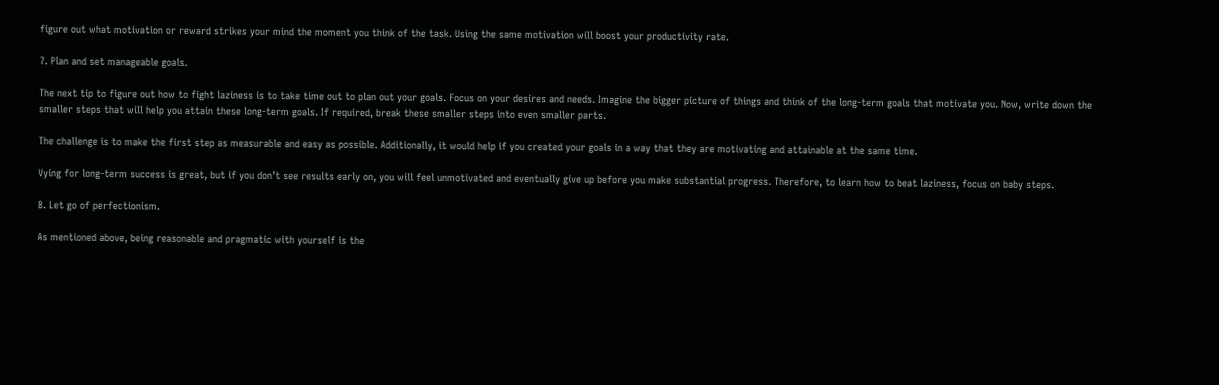figure out what motivation or reward strikes your mind the moment you think of the task. Using the same motivation will boost your productivity rate.

7. Plan and set manageable goals.

The next tip to figure out how to fight laziness is to take time out to plan out your goals. Focus on your desires and needs. Imagine the bigger picture of things and think of the long-term goals that motivate you. Now, write down the smaller steps that will help you attain these long-term goals. If required, break these smaller steps into even smaller parts.

The challenge is to make the first step as measurable and easy as possible. Additionally, it would help if you created your goals in a way that they are motivating and attainable at the same time.

Vying for long-term success is great, but if you don’t see results early on, you will feel unmotivated and eventually give up before you make substantial progress. Therefore, to learn how to beat laziness, focus on baby steps.

8. Let go of perfectionism.

As mentioned above, being reasonable and pragmatic with yourself is the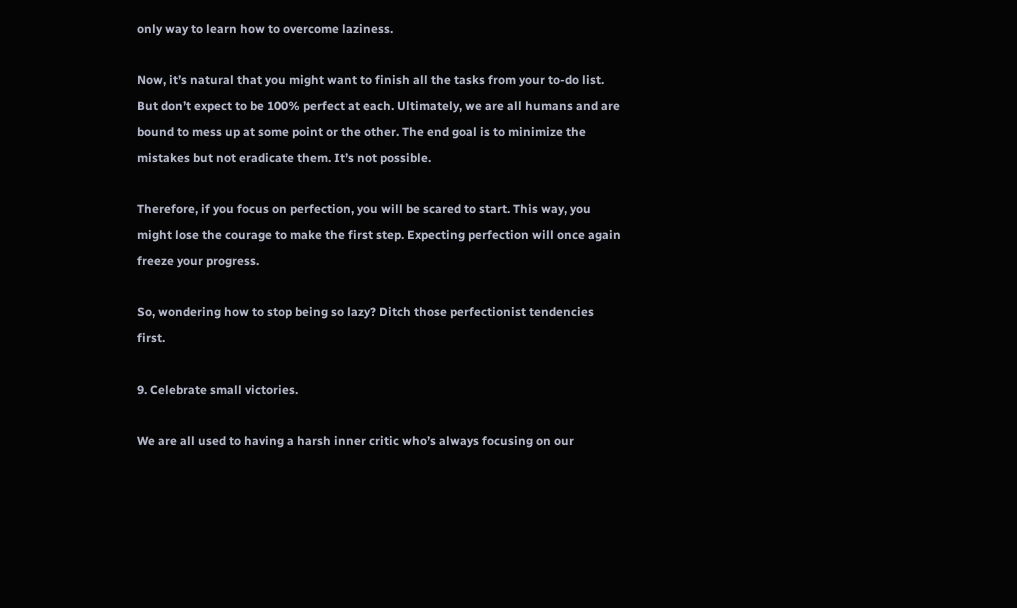only way to learn how to overcome laziness.

Now, it’s natural that you might want to finish all the tasks from your to-do list. But don’t expect to be 100% perfect at each. Ultimately, we are all humans and are bound to mess up at some point or the other. The end goal is to minimize the mistakes but not eradicate them. It’s not possible.

Therefore, if you focus on perfection, you will be scared to start. This way, you might lose the courage to make the first step. Expecting perfection will once again freeze your progress.

So, wondering how to stop being so lazy? Ditch those perfectionist tendencies first.

9. Celebrate small victories.

We are all used to having a harsh inner critic who’s always focusing on our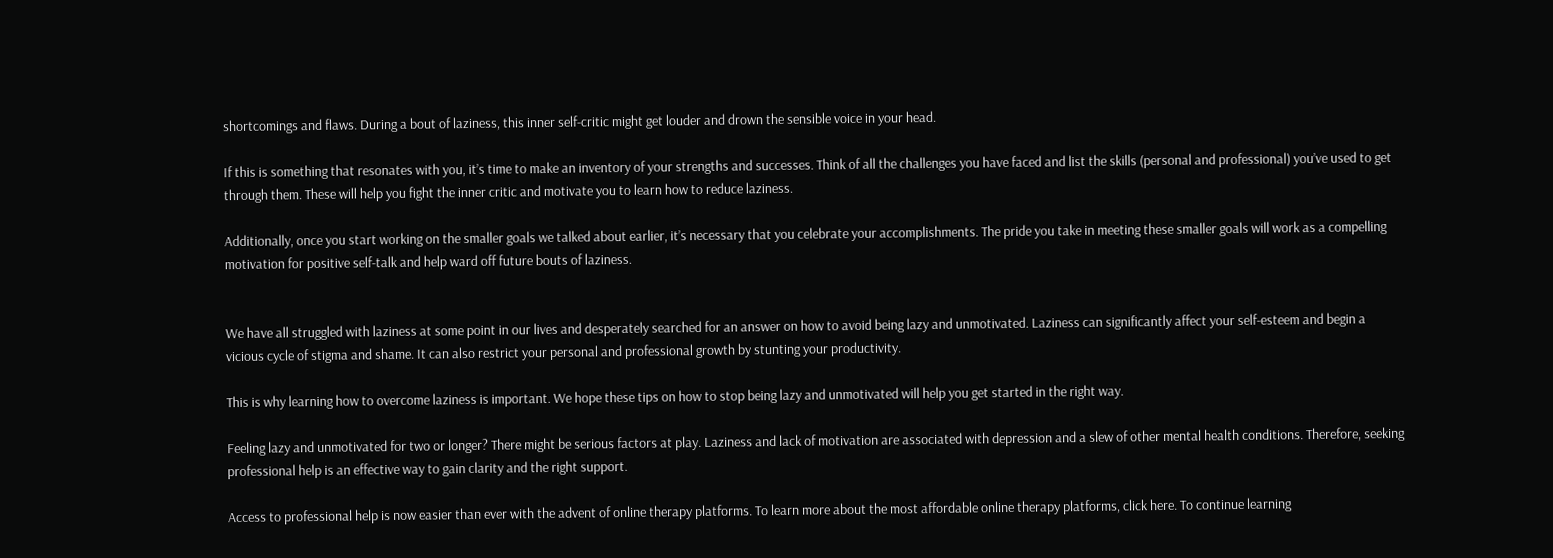shortcomings and flaws. During a bout of laziness, this inner self-critic might get louder and drown the sensible voice in your head.

If this is something that resonates with you, it’s time to make an inventory of your strengths and successes. Think of all the challenges you have faced and list the skills (personal and professional) you’ve used to get through them. These will help you fight the inner critic and motivate you to learn how to reduce laziness.

Additionally, once you start working on the smaller goals we talked about earlier, it’s necessary that you celebrate your accomplishments. The pride you take in meeting these smaller goals will work as a compelling motivation for positive self-talk and help ward off future bouts of laziness.


We have all struggled with laziness at some point in our lives and desperately searched for an answer on how to avoid being lazy and unmotivated. Laziness can significantly affect your self-esteem and begin a vicious cycle of stigma and shame. It can also restrict your personal and professional growth by stunting your productivity.

This is why learning how to overcome laziness is important. We hope these tips on how to stop being lazy and unmotivated will help you get started in the right way.

Feeling lazy and unmotivated for two or longer? There might be serious factors at play. Laziness and lack of motivation are associated with depression and a slew of other mental health conditions. Therefore, seeking professional help is an effective way to gain clarity and the right support.

Access to professional help is now easier than ever with the advent of online therapy platforms. To learn more about the most affordable online therapy platforms, click here. To continue learning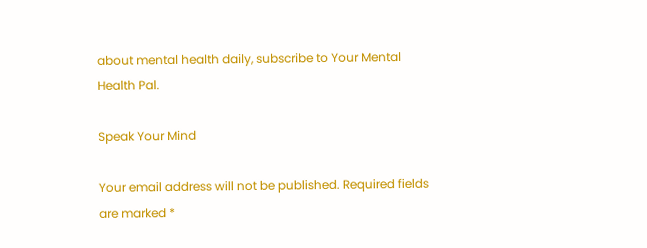about mental health daily, subscribe to Your Mental Health Pal.

Speak Your Mind

Your email address will not be published. Required fields are marked *